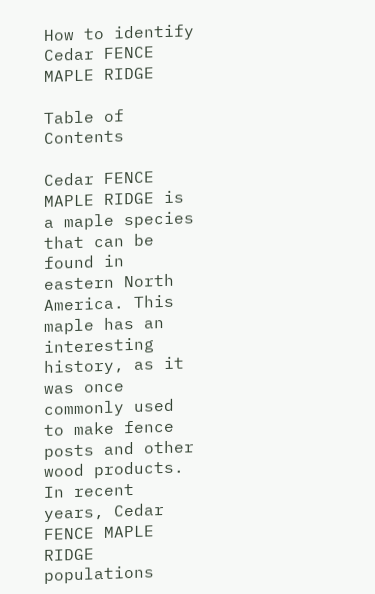How to identify Cedar FENCE MAPLE RIDGE

Table of Contents

Cedar FENCE MAPLE RIDGE is a maple species that can be found in eastern North America. This maple has an interesting history, as it was once commonly used to make fence posts and other wood products. In recent years, Cedar FENCE MAPLE RIDGE populations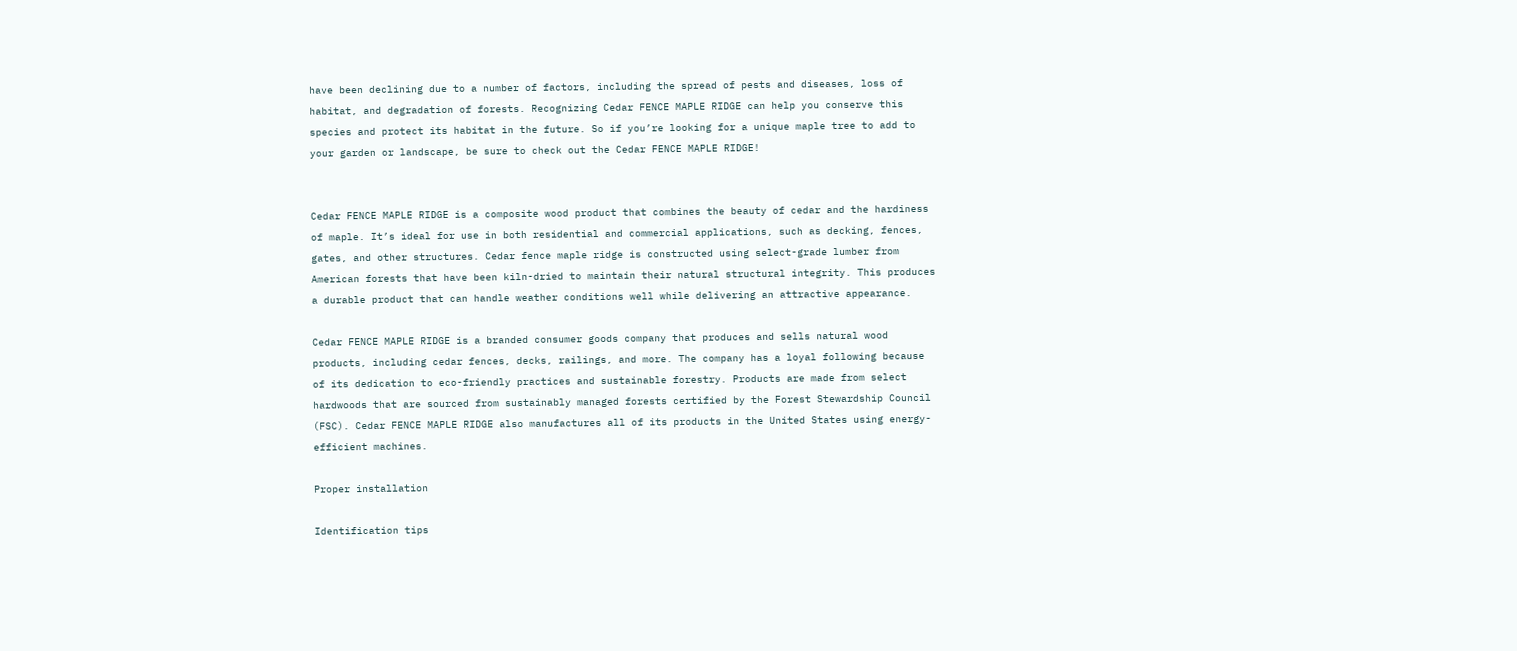have been declining due to a number of factors, including the spread of pests and diseases, loss of habitat, and degradation of forests. Recognizing Cedar FENCE MAPLE RIDGE can help you conserve this species and protect its habitat in the future. So if you’re looking for a unique maple tree to add to your garden or landscape, be sure to check out the Cedar FENCE MAPLE RIDGE!


Cedar FENCE MAPLE RIDGE is a composite wood product that combines the beauty of cedar and the hardiness of maple. It’s ideal for use in both residential and commercial applications, such as decking, fences, gates, and other structures. Cedar fence maple ridge is constructed using select-grade lumber from American forests that have been kiln-dried to maintain their natural structural integrity. This produces a durable product that can handle weather conditions well while delivering an attractive appearance.

Cedar FENCE MAPLE RIDGE is a branded consumer goods company that produces and sells natural wood products, including cedar fences, decks, railings, and more. The company has a loyal following because of its dedication to eco-friendly practices and sustainable forestry. Products are made from select hardwoods that are sourced from sustainably managed forests certified by the Forest Stewardship Council (FSC). Cedar FENCE MAPLE RIDGE also manufactures all of its products in the United States using energy-efficient machines.

Proper installation

Identification tips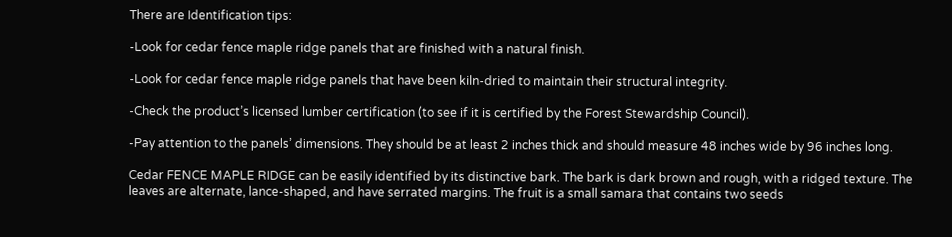There are Identification tips:

-Look for cedar fence maple ridge panels that are finished with a natural finish.

-Look for cedar fence maple ridge panels that have been kiln-dried to maintain their structural integrity.

-Check the product’s licensed lumber certification (to see if it is certified by the Forest Stewardship Council).

-Pay attention to the panels’ dimensions. They should be at least 2 inches thick and should measure 48 inches wide by 96 inches long.

Cedar FENCE MAPLE RIDGE can be easily identified by its distinctive bark. The bark is dark brown and rough, with a ridged texture. The leaves are alternate, lance-shaped, and have serrated margins. The fruit is a small samara that contains two seeds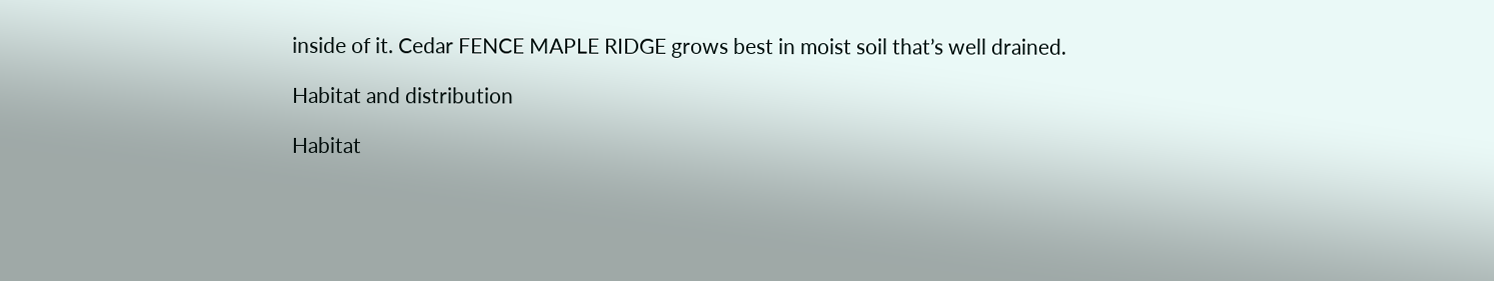inside of it. Cedar FENCE MAPLE RIDGE grows best in moist soil that’s well drained.

Habitat and distribution

Habitat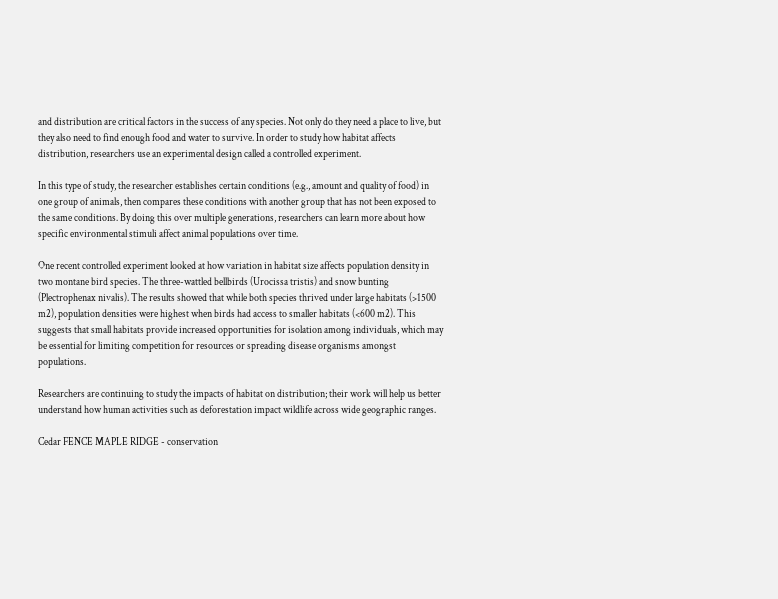and distribution are critical factors in the success of any species. Not only do they need a place to live, but they also need to find enough food and water to survive. In order to study how habitat affects distribution, researchers use an experimental design called a controlled experiment.

In this type of study, the researcher establishes certain conditions (e.g., amount and quality of food) in one group of animals, then compares these conditions with another group that has not been exposed to the same conditions. By doing this over multiple generations, researchers can learn more about how specific environmental stimuli affect animal populations over time.

One recent controlled experiment looked at how variation in habitat size affects population density in two montane bird species. The three-wattled bellbirds (Urocissa tristis) and snow bunting (Plectrophenax nivalis). The results showed that while both species thrived under large habitats (>1500 m2), population densities were highest when birds had access to smaller habitats (<600 m2). This suggests that small habitats provide increased opportunities for isolation among individuals, which may be essential for limiting competition for resources or spreading disease organisms amongst populations.

Researchers are continuing to study the impacts of habitat on distribution; their work will help us better understand how human activities such as deforestation impact wildlife across wide geographic ranges.

Cedar FENCE MAPLE RIDGE - conservation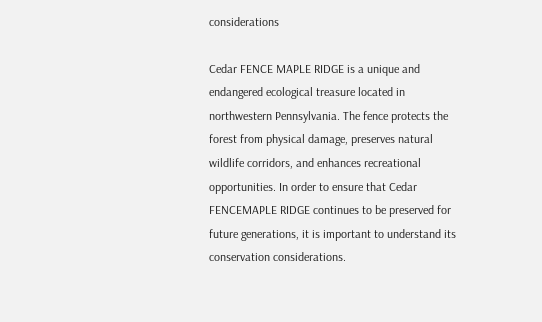considerations

Cedar FENCE MAPLE RIDGE is a unique and endangered ecological treasure located in northwestern Pennsylvania. The fence protects the forest from physical damage, preserves natural wildlife corridors, and enhances recreational opportunities. In order to ensure that Cedar FENCEMAPLE RIDGE continues to be preserved for future generations, it is important to understand its conservation considerations.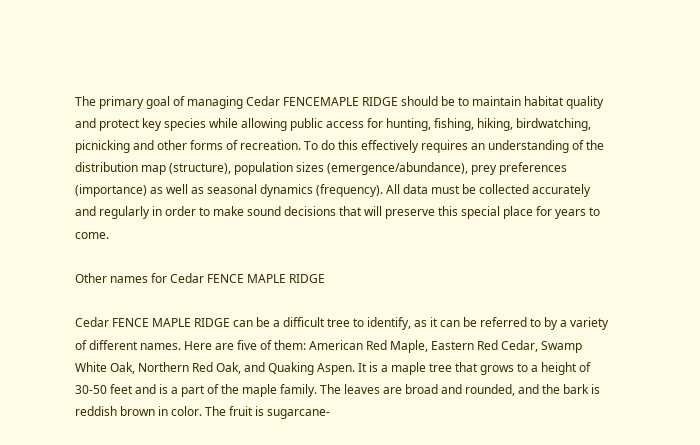The primary goal of managing Cedar FENCEMAPLE RIDGE should be to maintain habitat quality and protect key species while allowing public access for hunting, fishing, hiking, birdwatching, picnicking and other forms of recreation. To do this effectively requires an understanding of the distribution map (structure), population sizes (emergence/abundance), prey preferences (importance) as well as seasonal dynamics (frequency). All data must be collected accurately and regularly in order to make sound decisions that will preserve this special place for years to come.

Other names for Cedar FENCE MAPLE RIDGE

Cedar FENCE MAPLE RIDGE can be a difficult tree to identify, as it can be referred to by a variety of different names. Here are five of them: American Red Maple, Eastern Red Cedar, Swamp White Oak, Northern Red Oak, and Quaking Aspen. It is a maple tree that grows to a height of 30-50 feet and is a part of the maple family. The leaves are broad and rounded, and the bark is reddish brown in color. The fruit is sugarcane-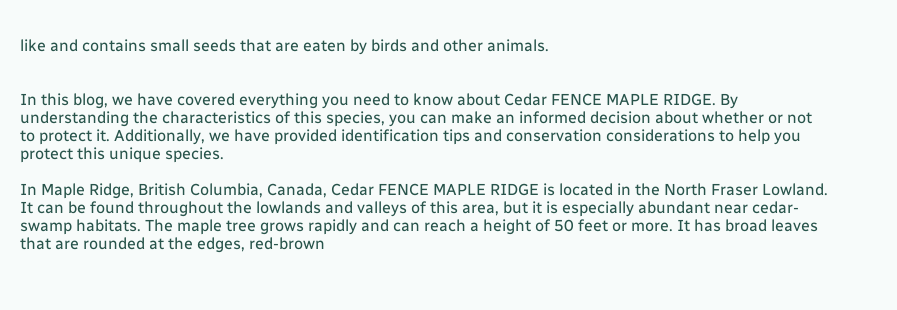like and contains small seeds that are eaten by birds and other animals.


In this blog, we have covered everything you need to know about Cedar FENCE MAPLE RIDGE. By understanding the characteristics of this species, you can make an informed decision about whether or not to protect it. Additionally, we have provided identification tips and conservation considerations to help you protect this unique species.

In Maple Ridge, British Columbia, Canada, Cedar FENCE MAPLE RIDGE is located in the North Fraser Lowland. It can be found throughout the lowlands and valleys of this area, but it is especially abundant near cedar-swamp habitats. The maple tree grows rapidly and can reach a height of 50 feet or more. It has broad leaves that are rounded at the edges, red-brown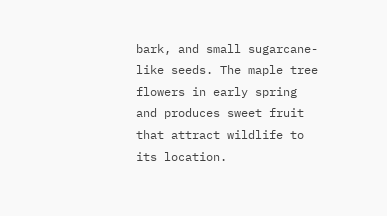bark, and small sugarcane-like seeds. The maple tree flowers in early spring and produces sweet fruit that attract wildlife to its location.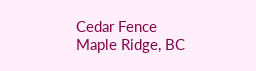Cedar Fence Maple Ridge, BC